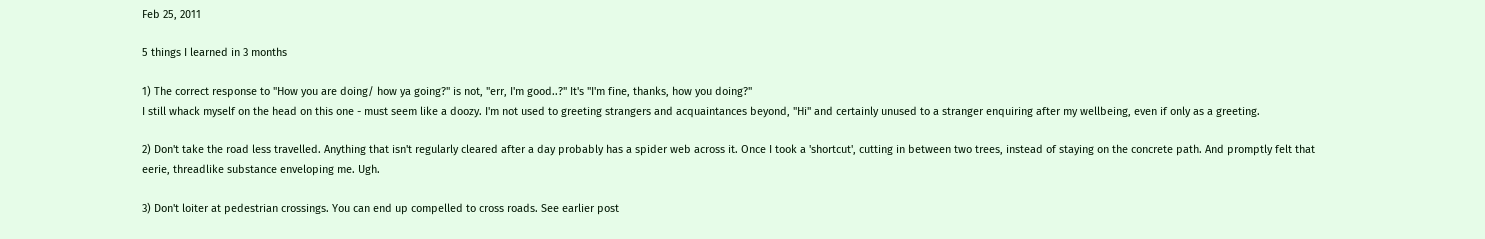Feb 25, 2011

5 things I learned in 3 months

1) The correct response to "How you are doing/ how ya going?" is not, "err, I'm good..?" It's "I'm fine, thanks, how you doing?"
I still whack myself on the head on this one - must seem like a doozy. I'm not used to greeting strangers and acquaintances beyond, "Hi" and certainly unused to a stranger enquiring after my wellbeing, even if only as a greeting.

2) Don't take the road less travelled. Anything that isn't regularly cleared after a day probably has a spider web across it. Once I took a 'shortcut', cutting in between two trees, instead of staying on the concrete path. And promptly felt that eerie, threadlike substance enveloping me. Ugh.

3) Don't loiter at pedestrian crossings. You can end up compelled to cross roads. See earlier post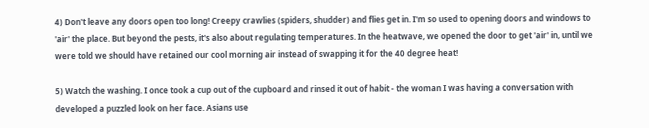4) Don't leave any doors open too long! Creepy crawlies (spiders, shudder) and flies get in. I'm so used to opening doors and windows to 'air' the place. But beyond the pests, it's also about regulating temperatures. In the heatwave, we opened the door to get 'air' in, until we were told we should have retained our cool morning air instead of swapping it for the 40 degree heat!

5) Watch the washing. I once took a cup out of the cupboard and rinsed it out of habit - the woman I was having a conversation with developed a puzzled look on her face. Asians use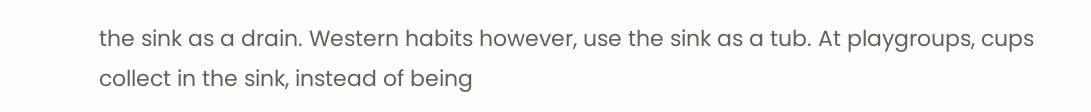the sink as a drain. Western habits however, use the sink as a tub. At playgroups, cups collect in the sink, instead of being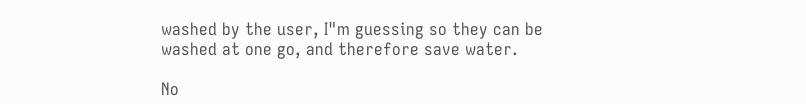washed by the user, I"m guessing so they can be washed at one go, and therefore save water.

No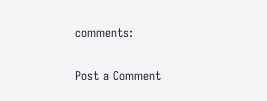comments:

Post a Comment